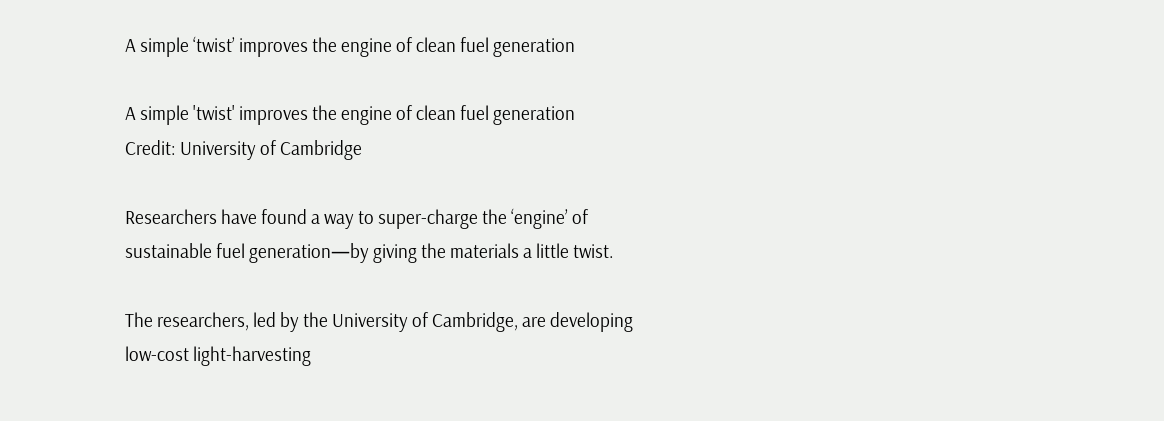A simple ‘twist’ improves the engine of clean fuel generation

A simple 'twist' improves the engine of clean fuel generation
Credit: University of Cambridge

Researchers have found a way to super-charge the ‘engine’ of sustainable fuel generation—by giving the materials a little twist.

The researchers, led by the University of Cambridge, are developing low-cost light-harvesting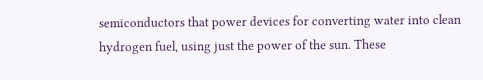semiconductors that power devices for converting water into clean hydrogen fuel, using just the power of the sun. These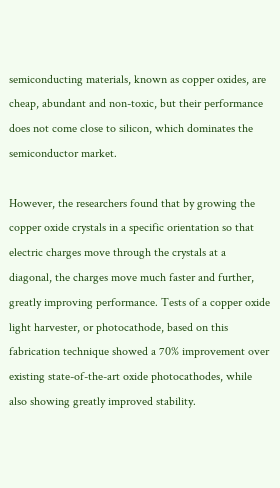semiconducting materials, known as copper oxides, are cheap, abundant and non-toxic, but their performance does not come close to silicon, which dominates the semiconductor market.

However, the researchers found that by growing the copper oxide crystals in a specific orientation so that electric charges move through the crystals at a diagonal, the charges move much faster and further, greatly improving performance. Tests of a copper oxide light harvester, or photocathode, based on this fabrication technique showed a 70% improvement over existing state-of-the-art oxide photocathodes, while also showing greatly improved stability.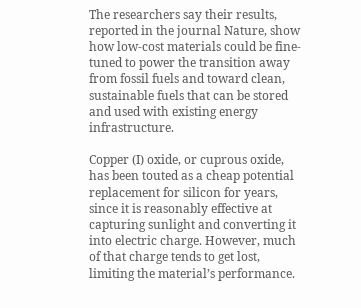The researchers say their results, reported in the journal Nature, show how low-cost materials could be fine-tuned to power the transition away from fossil fuels and toward clean, sustainable fuels that can be stored and used with existing energy infrastructure.

Copper (I) oxide, or cuprous oxide, has been touted as a cheap potential replacement for silicon for years, since it is reasonably effective at capturing sunlight and converting it into electric charge. However, much of that charge tends to get lost, limiting the material’s performance.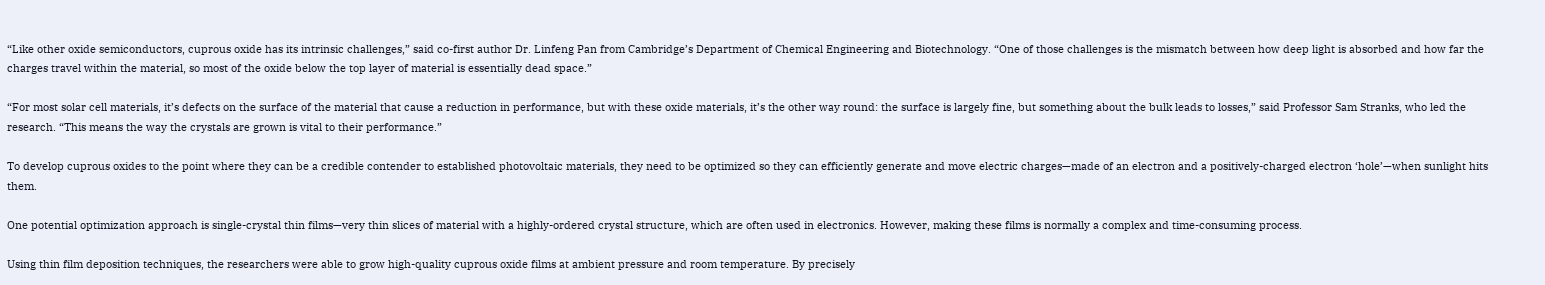“Like other oxide semiconductors, cuprous oxide has its intrinsic challenges,” said co-first author Dr. Linfeng Pan from Cambridge’s Department of Chemical Engineering and Biotechnology. “One of those challenges is the mismatch between how deep light is absorbed and how far the charges travel within the material, so most of the oxide below the top layer of material is essentially dead space.”

“For most solar cell materials, it’s defects on the surface of the material that cause a reduction in performance, but with these oxide materials, it’s the other way round: the surface is largely fine, but something about the bulk leads to losses,” said Professor Sam Stranks, who led the research. “This means the way the crystals are grown is vital to their performance.”

To develop cuprous oxides to the point where they can be a credible contender to established photovoltaic materials, they need to be optimized so they can efficiently generate and move electric charges—made of an electron and a positively-charged electron ‘hole’—when sunlight hits them.

One potential optimization approach is single-crystal thin films—very thin slices of material with a highly-ordered crystal structure, which are often used in electronics. However, making these films is normally a complex and time-consuming process.

Using thin film deposition techniques, the researchers were able to grow high-quality cuprous oxide films at ambient pressure and room temperature. By precisely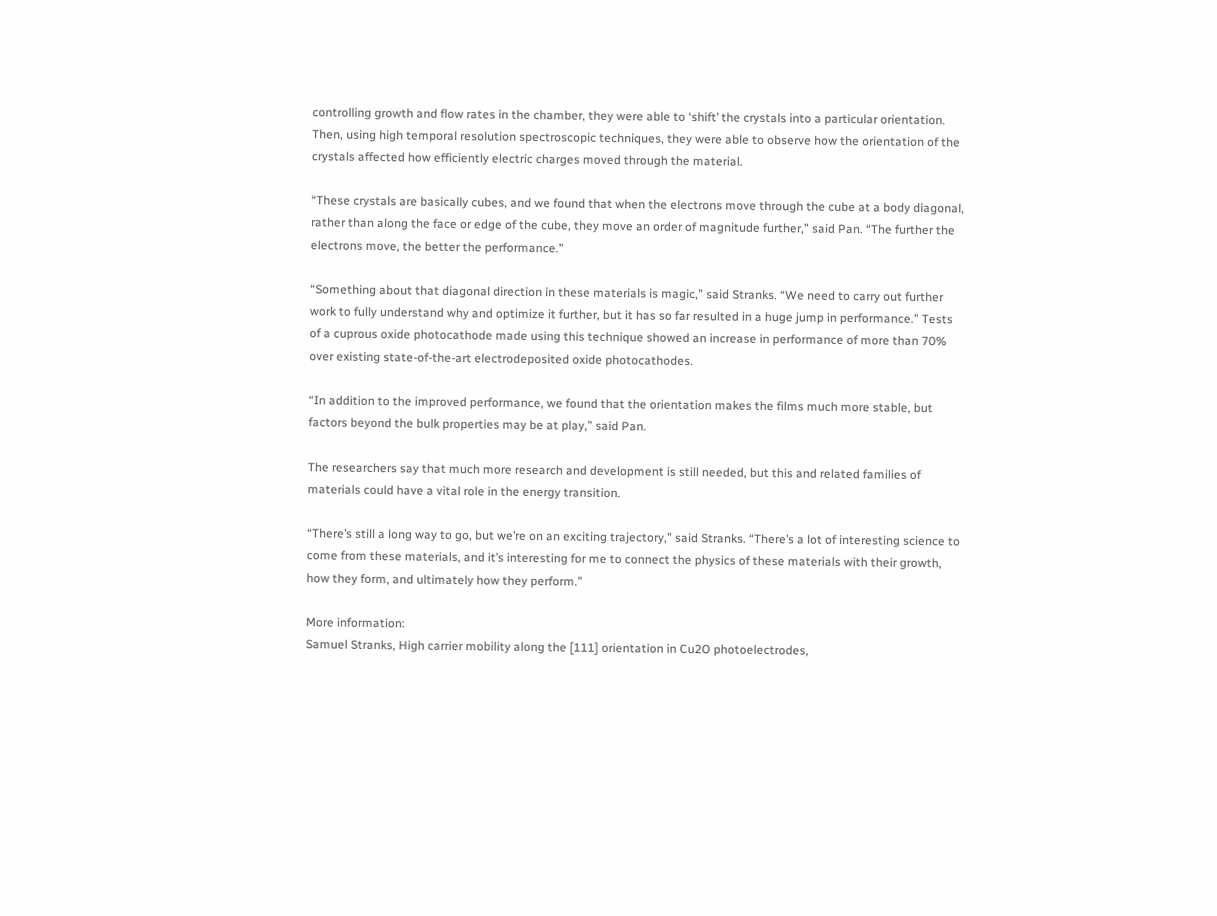controlling growth and flow rates in the chamber, they were able to ‘shift’ the crystals into a particular orientation. Then, using high temporal resolution spectroscopic techniques, they were able to observe how the orientation of the crystals affected how efficiently electric charges moved through the material.

“These crystals are basically cubes, and we found that when the electrons move through the cube at a body diagonal, rather than along the face or edge of the cube, they move an order of magnitude further,” said Pan. “The further the electrons move, the better the performance.”

“Something about that diagonal direction in these materials is magic,” said Stranks. “We need to carry out further work to fully understand why and optimize it further, but it has so far resulted in a huge jump in performance.” Tests of a cuprous oxide photocathode made using this technique showed an increase in performance of more than 70% over existing state-of-the-art electrodeposited oxide photocathodes.

“In addition to the improved performance, we found that the orientation makes the films much more stable, but factors beyond the bulk properties may be at play,” said Pan.

The researchers say that much more research and development is still needed, but this and related families of materials could have a vital role in the energy transition.

“There’s still a long way to go, but we’re on an exciting trajectory,” said Stranks. “There’s a lot of interesting science to come from these materials, and it’s interesting for me to connect the physics of these materials with their growth, how they form, and ultimately how they perform.”

More information:
Samuel Stranks, High carrier mobility along the [111] orientation in Cu2O photoelectrodes,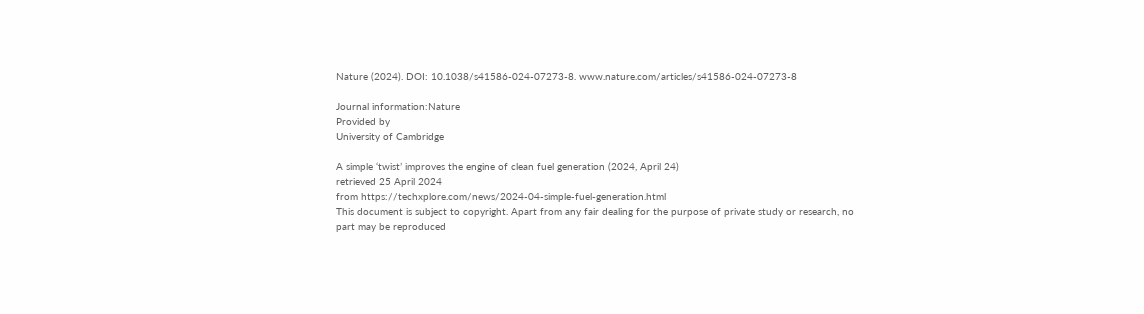Nature (2024). DOI: 10.1038/s41586-024-07273-8. www.nature.com/articles/s41586-024-07273-8

Journal information:Nature
Provided by
University of Cambridge

A simple ‘twist’ improves the engine of clean fuel generation (2024, April 24)
retrieved 25 April 2024
from https://techxplore.com/news/2024-04-simple-fuel-generation.html
This document is subject to copyright. Apart from any fair dealing for the purpose of private study or research, no
part may be reproduced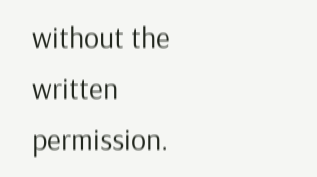without the written permission.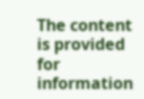The content is provided for information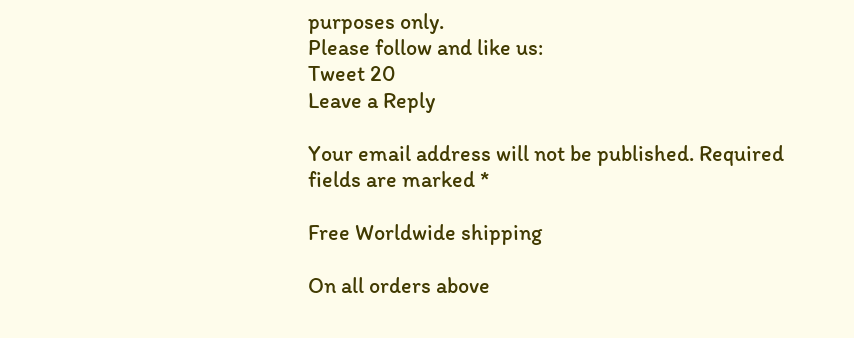purposes only.
Please follow and like us:
Tweet 20
Leave a Reply

Your email address will not be published. Required fields are marked *

Free Worldwide shipping

On all orders above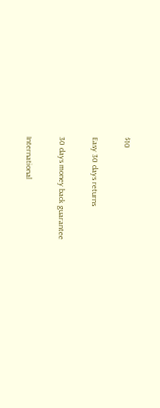$10

Easy 30 days returns

30 days money back guarantee

International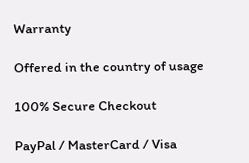Warranty

Offered in the country of usage

100% Secure Checkout

PayPal / MasterCard / Visa